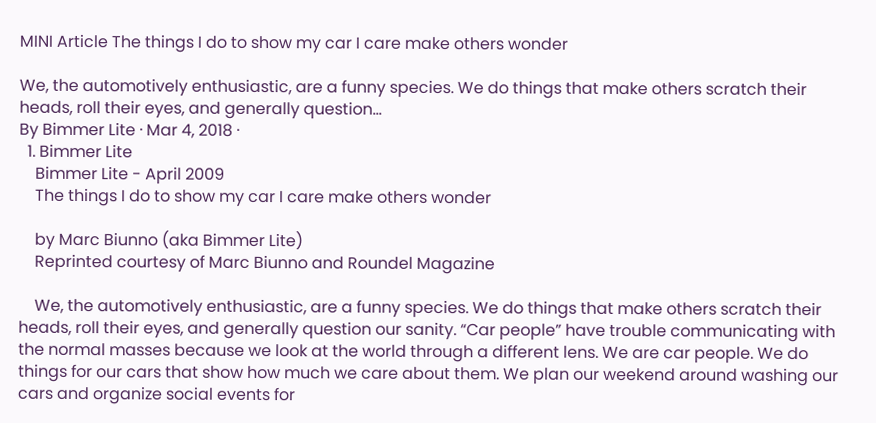MINI Article The things I do to show my car I care make others wonder

We, the automotively enthusiastic, are a funny species. We do things that make others scratch their heads, roll their eyes, and generally question...
By Bimmer Lite · Mar 4, 2018 ·
  1. Bimmer Lite
    Bimmer Lite - April 2009
    The things I do to show my car I care make others wonder

    by Marc Biunno (aka Bimmer Lite)
    Reprinted courtesy of Marc Biunno and Roundel Magazine

    We, the automotively enthusiastic, are a funny species. We do things that make others scratch their heads, roll their eyes, and generally question our sanity. “Car people” have trouble communicating with the normal masses because we look at the world through a different lens. We are car people. We do things for our cars that show how much we care about them. We plan our weekend around washing our cars and organize social events for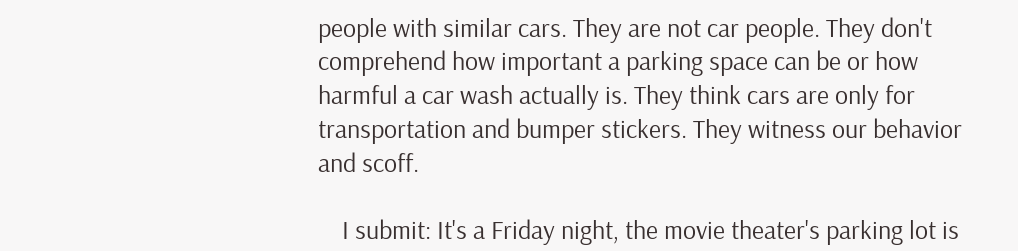people with similar cars. They are not car people. They don't comprehend how important a parking space can be or how harmful a car wash actually is. They think cars are only for transportation and bumper stickers. They witness our behavior and scoff.

    I submit: It's a Friday night, the movie theater's parking lot is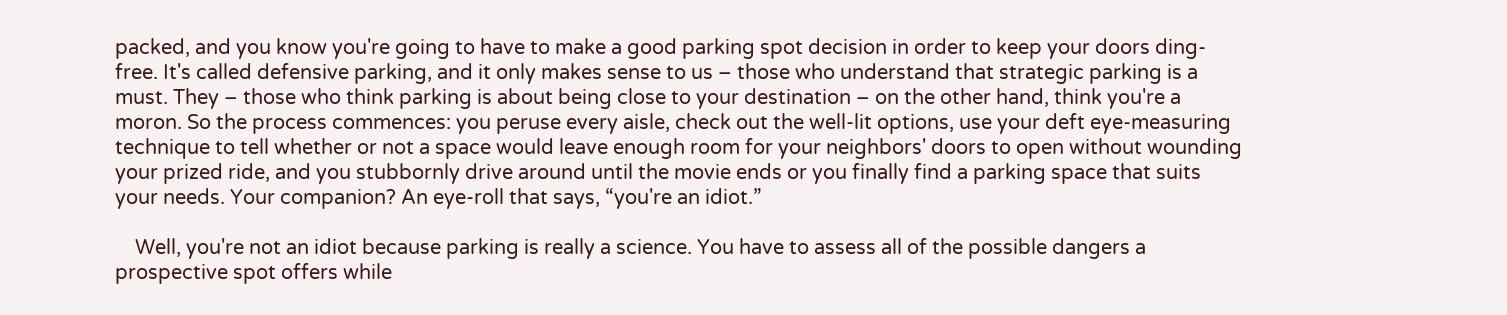packed, and you know you're going to have to make a good parking spot decision in order to keep your doors ding-free. It's called defensive parking, and it only makes sense to us – those who understand that strategic parking is a must. They – those who think parking is about being close to your destination – on the other hand, think you're a moron. So the process commences: you peruse every aisle, check out the well-lit options, use your deft eye-measuring technique to tell whether or not a space would leave enough room for your neighbors' doors to open without wounding your prized ride, and you stubbornly drive around until the movie ends or you finally find a parking space that suits your needs. Your companion? An eye-roll that says, “you're an idiot.”

    Well, you're not an idiot because parking is really a science. You have to assess all of the possible dangers a prospective spot offers while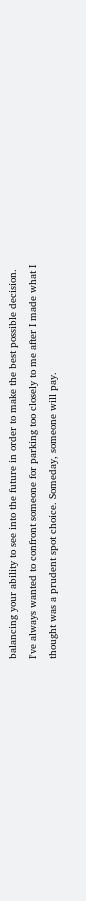balancing your ability to see into the future in order to make the best possible decision. I've always wanted to confront someone for parking too closely to me after I made what I thought was a prudent spot choice. Someday, someone will pay.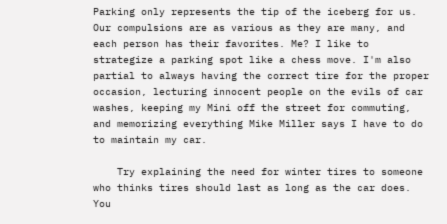Parking only represents the tip of the iceberg for us. Our compulsions are as various as they are many, and each person has their favorites. Me? I like to strategize a parking spot like a chess move. I'm also partial to always having the correct tire for the proper occasion, lecturing innocent people on the evils of car washes, keeping my Mini off the street for commuting, and memorizing everything Mike Miller says I have to do to maintain my car.

    Try explaining the need for winter tires to someone who thinks tires should last as long as the car does. You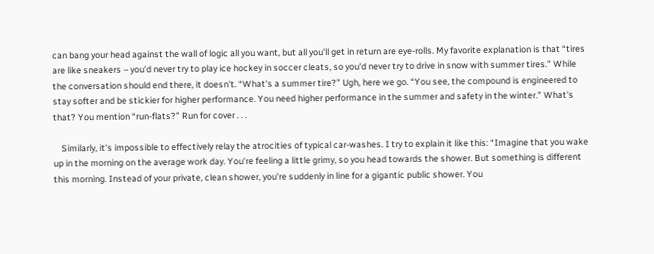can bang your head against the wall of logic all you want, but all you'll get in return are eye-rolls. My favorite explanation is that “tires are like sneakers – you'd never try to play ice hockey in soccer cleats, so you'd never try to drive in snow with summer tires.” While the conversation should end there, it doesn't. “What's a summer tire?” Ugh, here we go. “You see, the compound is engineered to stay softer and be stickier for higher performance. You need higher performance in the summer and safety in the winter.” What's that? You mention “run-flats?” Run for cover . . .

    Similarly, it's impossible to effectively relay the atrocities of typical car-washes. I try to explain it like this: “Imagine that you wake up in the morning on the average work day. You're feeling a little grimy, so you head towards the shower. But something is different this morning. Instead of your private, clean shower, you're suddenly in line for a gigantic public shower. You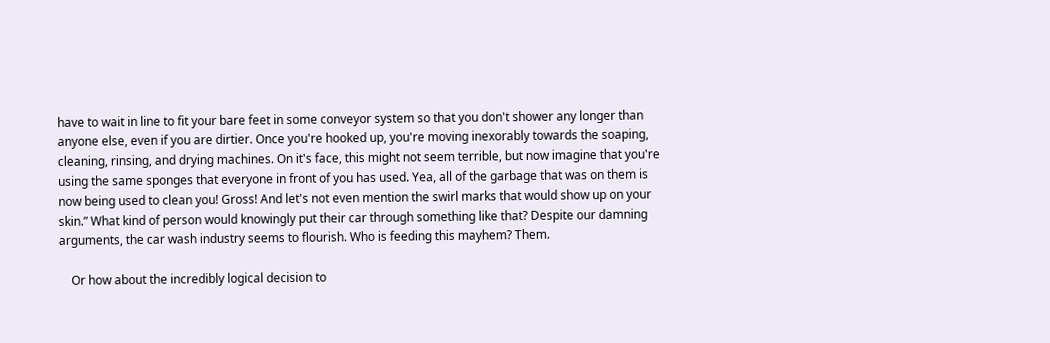have to wait in line to fit your bare feet in some conveyor system so that you don't shower any longer than anyone else, even if you are dirtier. Once you're hooked up, you're moving inexorably towards the soaping, cleaning, rinsing, and drying machines. On it's face, this might not seem terrible, but now imagine that you're using the same sponges that everyone in front of you has used. Yea, all of the garbage that was on them is now being used to clean you! Gross! And let's not even mention the swirl marks that would show up on your skin.” What kind of person would knowingly put their car through something like that? Despite our damning arguments, the car wash industry seems to flourish. Who is feeding this mayhem? Them.

    Or how about the incredibly logical decision to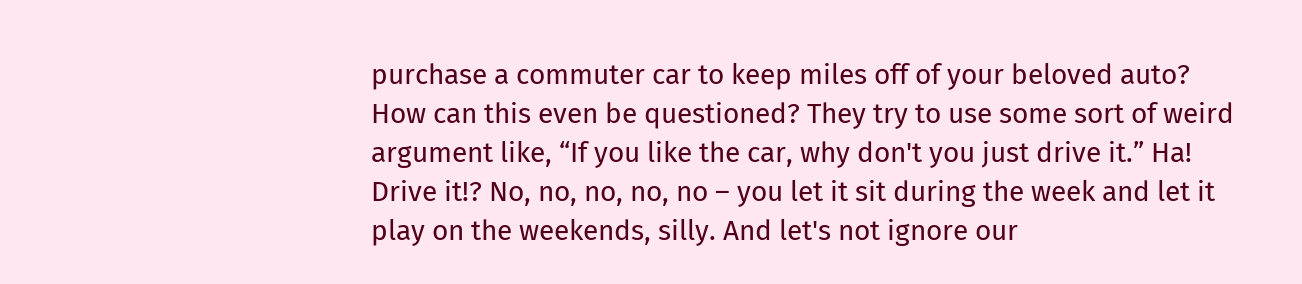purchase a commuter car to keep miles off of your beloved auto? How can this even be questioned? They try to use some sort of weird argument like, “If you like the car, why don't you just drive it.” Ha! Drive it!? No, no, no, no, no – you let it sit during the week and let it play on the weekends, silly. And let's not ignore our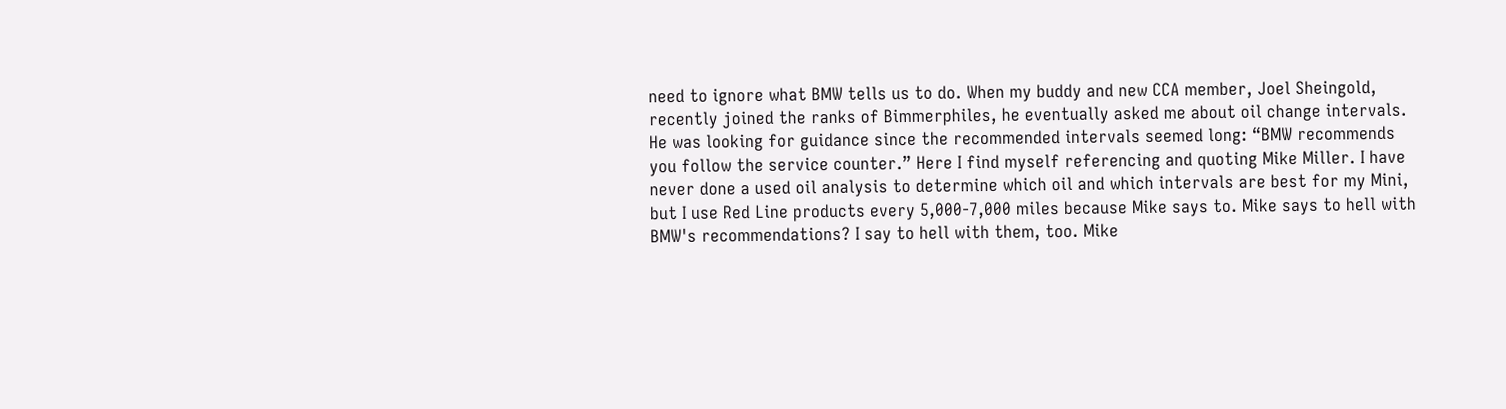need to ignore what BMW tells us to do. When my buddy and new CCA member, Joel Sheingold, recently joined the ranks of Bimmerphiles, he eventually asked me about oil change intervals. He was looking for guidance since the recommended intervals seemed long: “BMW recommends you follow the service counter.” Here I find myself referencing and quoting Mike Miller. I have never done a used oil analysis to determine which oil and which intervals are best for my Mini, but I use Red Line products every 5,000-7,000 miles because Mike says to. Mike says to hell with BMW's recommendations? I say to hell with them, too. Mike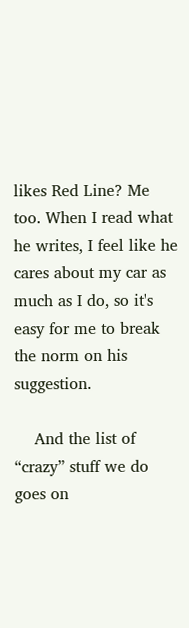likes Red Line? Me too. When I read what he writes, I feel like he cares about my car as much as I do, so it's easy for me to break the norm on his suggestion.

    And the list of “crazy” stuff we do goes on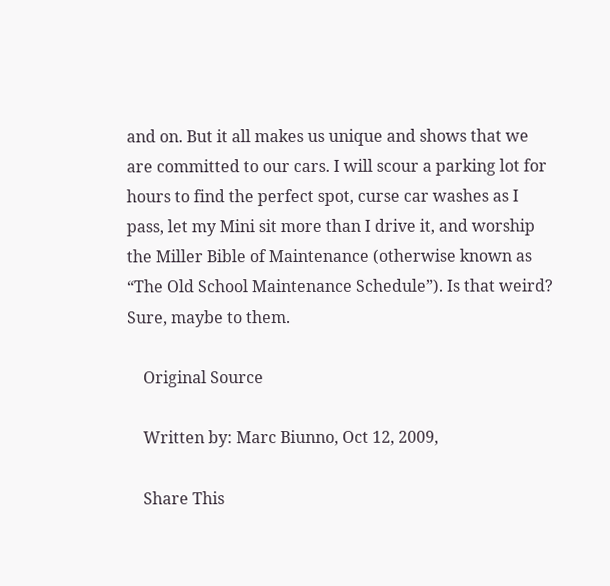and on. But it all makes us unique and shows that we are committed to our cars. I will scour a parking lot for hours to find the perfect spot, curse car washes as I pass, let my Mini sit more than I drive it, and worship the Miller Bible of Maintenance (otherwise known as “The Old School Maintenance Schedule”). Is that weird? Sure, maybe to them.

    Original Source

    Written by: Marc Biunno, Oct 12, 2009,

    Share This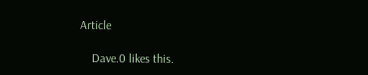Article

    Dave.0 likes this.